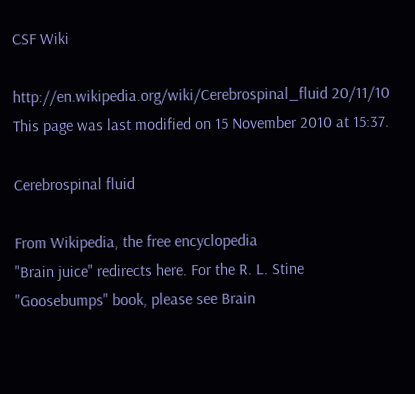CSF Wiki

http://en.wikipedia.org/wiki/Cerebrospinal_fluid 20/11/10
This page was last modified on 15 November 2010 at 15:37.

Cerebrospinal fluid

From Wikipedia, the free encyclopedia
"Brain juice" redirects here. For the R. L. Stine "Goosebumps" book, please see Brain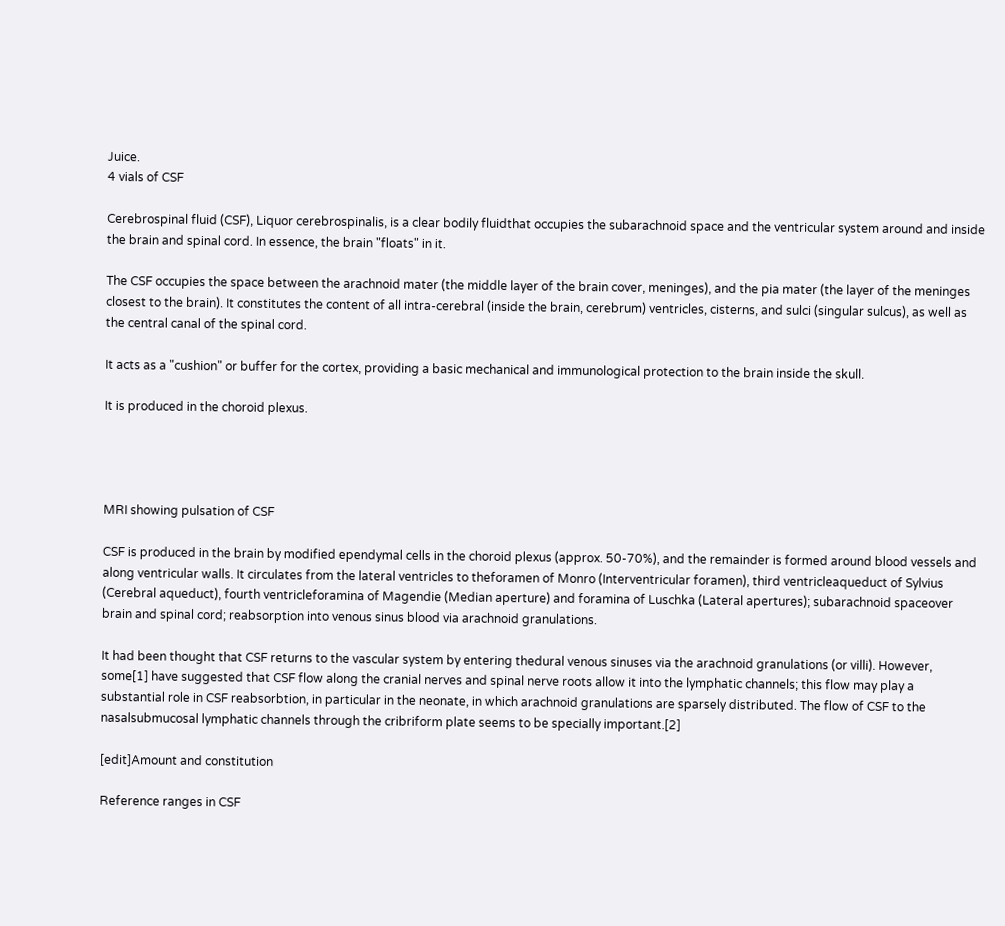Juice.
4 vials of CSF

Cerebrospinal fluid (CSF), Liquor cerebrospinalis, is a clear bodily fluidthat occupies the subarachnoid space and the ventricular system around and inside the brain and spinal cord. In essence, the brain "floats" in it.

The CSF occupies the space between the arachnoid mater (the middle layer of the brain cover, meninges), and the pia mater (the layer of the meninges closest to the brain). It constitutes the content of all intra-cerebral (inside the brain, cerebrum) ventricles, cisterns, and sulci (singular sulcus), as well as the central canal of the spinal cord.

It acts as a "cushion" or buffer for the cortex, providing a basic mechanical and immunological protection to the brain inside the skull.

It is produced in the choroid plexus.




MRI showing pulsation of CSF

CSF is produced in the brain by modified ependymal cells in the choroid plexus (approx. 50-70%), and the remainder is formed around blood vessels and along ventricular walls. It circulates from the lateral ventricles to theforamen of Monro (Interventricular foramen), third ventricleaqueduct of Sylvius (Cerebral aqueduct), fourth ventricleforamina of Magendie (Median aperture) and foramina of Luschka (Lateral apertures); subarachnoid spaceover brain and spinal cord; reabsorption into venous sinus blood via arachnoid granulations.

It had been thought that CSF returns to the vascular system by entering thedural venous sinuses via the arachnoid granulations (or villi). However, some[1] have suggested that CSF flow along the cranial nerves and spinal nerve roots allow it into the lymphatic channels; this flow may play a substantial role in CSF reabsorbtion, in particular in the neonate, in which arachnoid granulations are sparsely distributed. The flow of CSF to the nasalsubmucosal lymphatic channels through the cribriform plate seems to be specially important.[2]

[edit]Amount and constitution

Reference ranges in CSF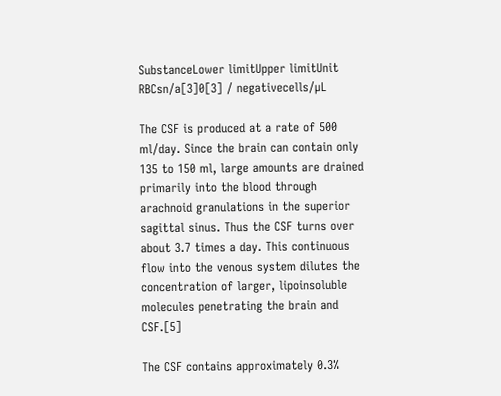SubstanceLower limitUpper limitUnit
RBCsn/a[3]0[3] / negativecells/µL

The CSF is produced at a rate of 500 ml/day. Since the brain can contain only 135 to 150 ml, large amounts are drained primarily into the blood through arachnoid granulations in the superior sagittal sinus. Thus the CSF turns over about 3.7 times a day. This continuous flow into the venous system dilutes the concentration of larger, lipoinsoluble molecules penetrating the brain and CSF.[5]

The CSF contains approximately 0.3%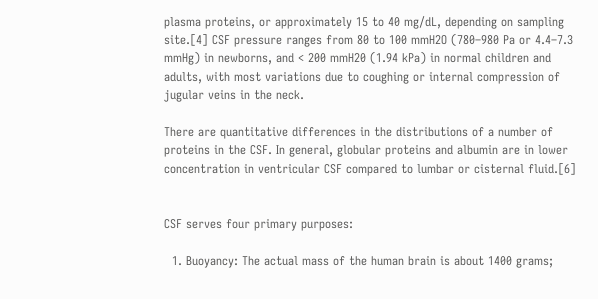plasma proteins, or approximately 15 to 40 mg/dL, depending on sampling site.[4] CSF pressure ranges from 80 to 100 mmH2O (780–980 Pa or 4.4–7.3 mmHg) in newborns, and < 200 mmH20 (1.94 kPa) in normal children and adults, with most variations due to coughing or internal compression of jugular veins in the neck.

There are quantitative differences in the distributions of a number of proteins in the CSF. In general, globular proteins and albumin are in lower concentration in ventricular CSF compared to lumbar or cisternal fluid.[6]


CSF serves four primary purposes:

  1. Buoyancy: The actual mass of the human brain is about 1400 grams;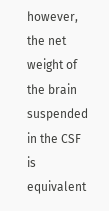however, the net weight of the brain suspended in the CSF is equivalent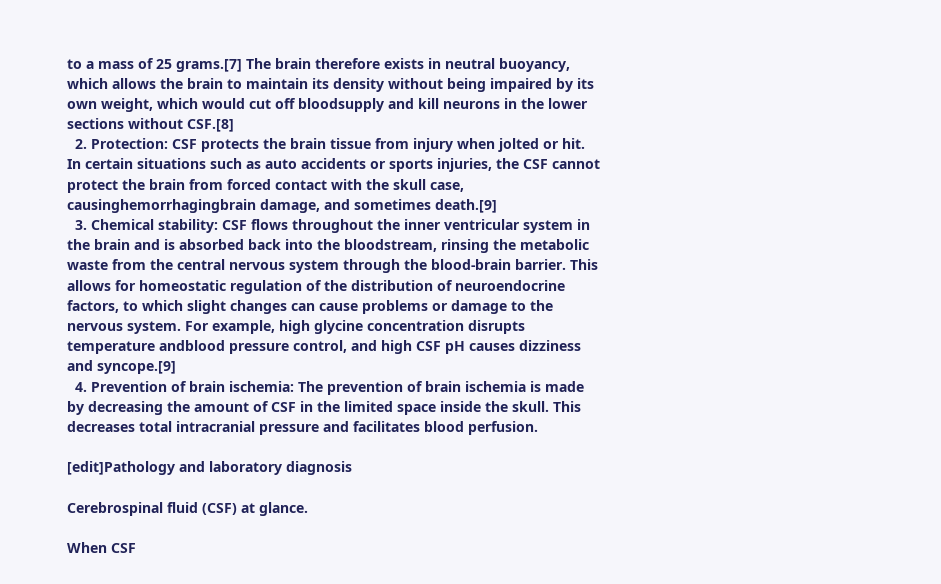to a mass of 25 grams.[7] The brain therefore exists in neutral buoyancy, which allows the brain to maintain its density without being impaired by its own weight, which would cut off bloodsupply and kill neurons in the lower sections without CSF.[8]
  2. Protection: CSF protects the brain tissue from injury when jolted or hit. In certain situations such as auto accidents or sports injuries, the CSF cannot protect the brain from forced contact with the skull case, causinghemorrhagingbrain damage, and sometimes death.[9]
  3. Chemical stability: CSF flows throughout the inner ventricular system in the brain and is absorbed back into the bloodstream, rinsing the metabolic waste from the central nervous system through the blood-brain barrier. This allows for homeostatic regulation of the distribution of neuroendocrine factors, to which slight changes can cause problems or damage to the nervous system. For example, high glycine concentration disrupts temperature andblood pressure control, and high CSF pH causes dizziness and syncope.[9]
  4. Prevention of brain ischemia: The prevention of brain ischemia is made by decreasing the amount of CSF in the limited space inside the skull. This decreases total intracranial pressure and facilitates blood perfusion.

[edit]Pathology and laboratory diagnosis

Cerebrospinal fluid (CSF) at glance.

When CSF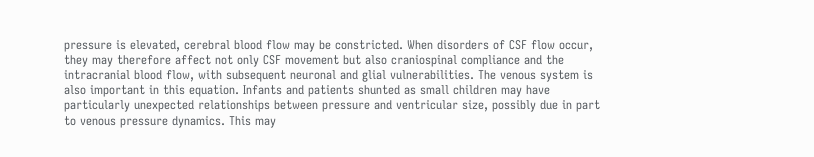pressure is elevated, cerebral blood flow may be constricted. When disorders of CSF flow occur, they may therefore affect not only CSF movement but also craniospinal compliance and the intracranial blood flow, with subsequent neuronal and glial vulnerabilities. The venous system is also important in this equation. Infants and patients shunted as small children may have particularly unexpected relationships between pressure and ventricular size, possibly due in part to venous pressure dynamics. This may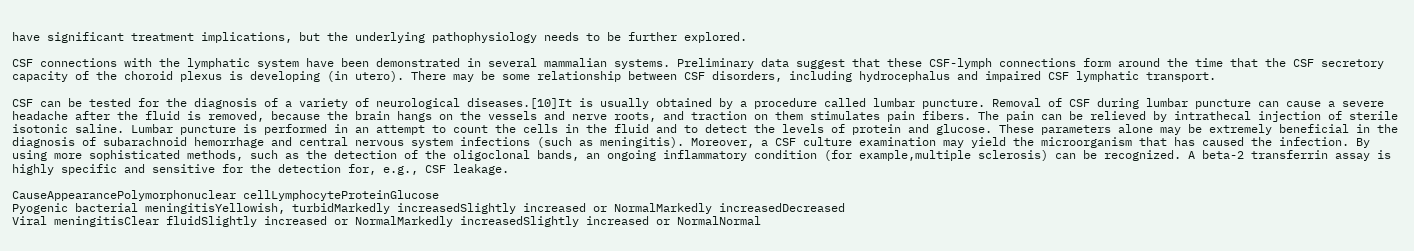have significant treatment implications, but the underlying pathophysiology needs to be further explored.

CSF connections with the lymphatic system have been demonstrated in several mammalian systems. Preliminary data suggest that these CSF-lymph connections form around the time that the CSF secretory capacity of the choroid plexus is developing (in utero). There may be some relationship between CSF disorders, including hydrocephalus and impaired CSF lymphatic transport.

CSF can be tested for the diagnosis of a variety of neurological diseases.[10]It is usually obtained by a procedure called lumbar puncture. Removal of CSF during lumbar puncture can cause a severe headache after the fluid is removed, because the brain hangs on the vessels and nerve roots, and traction on them stimulates pain fibers. The pain can be relieved by intrathecal injection of sterile isotonic saline. Lumbar puncture is performed in an attempt to count the cells in the fluid and to detect the levels of protein and glucose. These parameters alone may be extremely beneficial in the diagnosis of subarachnoid hemorrhage and central nervous system infections (such as meningitis). Moreover, a CSF culture examination may yield the microorganism that has caused the infection. By using more sophisticated methods, such as the detection of the oligoclonal bands, an ongoing inflammatory condition (for example,multiple sclerosis) can be recognized. A beta-2 transferrin assay is highly specific and sensitive for the detection for, e.g., CSF leakage.

CauseAppearancePolymorphonuclear cellLymphocyteProteinGlucose
Pyogenic bacterial meningitisYellowish, turbidMarkedly increasedSlightly increased or NormalMarkedly increasedDecreased
Viral meningitisClear fluidSlightly increased or NormalMarkedly increasedSlightly increased or NormalNormal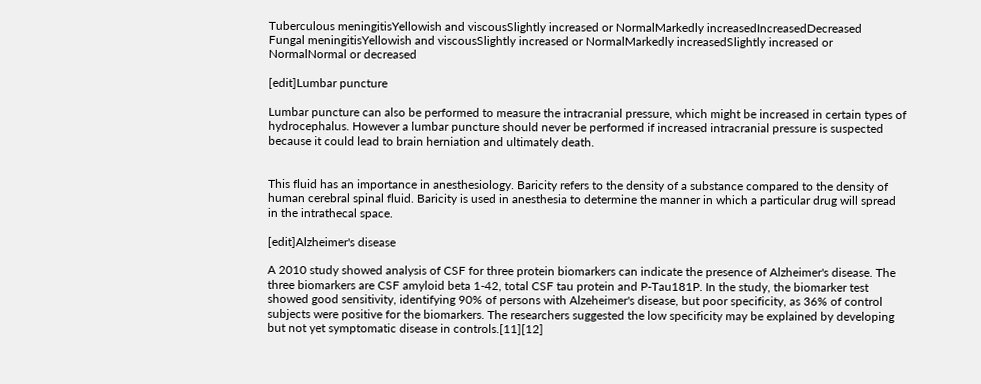Tuberculous meningitisYellowish and viscousSlightly increased or NormalMarkedly increasedIncreasedDecreased
Fungal meningitisYellowish and viscousSlightly increased or NormalMarkedly increasedSlightly increased or NormalNormal or decreased

[edit]Lumbar puncture

Lumbar puncture can also be performed to measure the intracranial pressure, which might be increased in certain types of hydrocephalus. However a lumbar puncture should never be performed if increased intracranial pressure is suspected because it could lead to brain herniation and ultimately death.


This fluid has an importance in anesthesiology. Baricity refers to the density of a substance compared to the density of human cerebral spinal fluid. Baricity is used in anesthesia to determine the manner in which a particular drug will spread in the intrathecal space.

[edit]Alzheimer's disease

A 2010 study showed analysis of CSF for three protein biomarkers can indicate the presence of Alzheimer's disease. The three biomarkers are CSF amyloid beta 1-42, total CSF tau protein and P-Tau181P. In the study, the biomarker test showed good sensitivity, identifying 90% of persons with Alzeheimer's disease, but poor specificity, as 36% of control subjects were positive for the biomarkers. The researchers suggested the low specificity may be explained by developing but not yet symptomatic disease in controls.[11][12]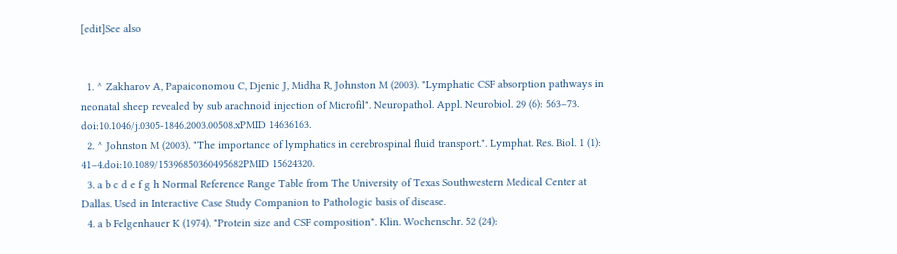[edit]See also


  1. ^ Zakharov A, Papaiconomou C, Djenic J, Midha R, Johnston M (2003). "Lymphatic CSF absorption pathways in neonatal sheep revealed by sub arachnoid injection of Microfil". Neuropathol. Appl. Neurobiol. 29 (6): 563–73. doi:10.1046/j.0305-1846.2003.00508.xPMID 14636163.
  2. ^ Johnston M (2003). "The importance of lymphatics in cerebrospinal fluid transport.". Lymphat. Res. Biol. 1 (1): 41–4.doi:10.1089/15396850360495682PMID 15624320.
  3. a b c d e f g h Normal Reference Range Table from The University of Texas Southwestern Medical Center at Dallas. Used in Interactive Case Study Companion to Pathologic basis of disease.
  4. a b Felgenhauer K (1974). "Protein size and CSF composition". Klin. Wochenschr. 52 (24):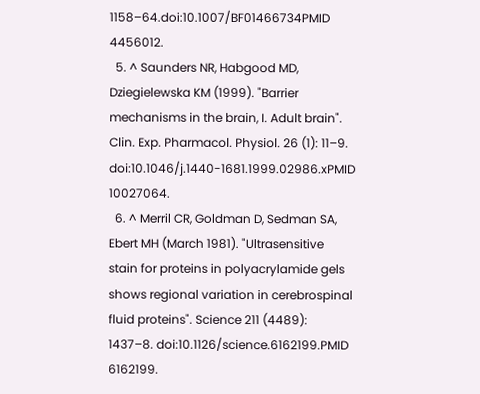1158–64.doi:10.1007/BF01466734PMID 4456012.
  5. ^ Saunders NR, Habgood MD, Dziegielewska KM (1999). "Barrier mechanisms in the brain, I. Adult brain". Clin. Exp. Pharmacol. Physiol. 26 (1): 11–9. doi:10.1046/j.1440-1681.1999.02986.xPMID 10027064.
  6. ^ Merril CR, Goldman D, Sedman SA, Ebert MH (March 1981). "Ultrasensitive stain for proteins in polyacrylamide gels shows regional variation in cerebrospinal fluid proteins". Science 211 (4489): 1437–8. doi:10.1126/science.6162199.PMID 6162199.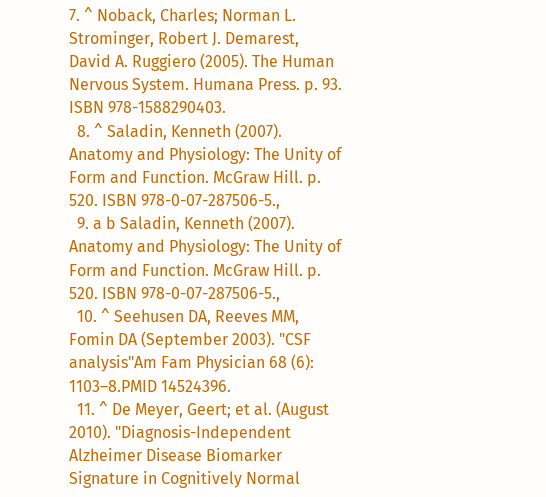7. ^ Noback, Charles; Norman L. Strominger, Robert J. Demarest, David A. Ruggiero (2005). The Human Nervous System. Humana Press. p. 93. ISBN 978-1588290403.
  8. ^ Saladin, Kenneth (2007). Anatomy and Physiology: The Unity of Form and Function. McGraw Hill. p. 520. ISBN 978-0-07-287506-5.,
  9. a b Saladin, Kenneth (2007). Anatomy and Physiology: The Unity of Form and Function. McGraw Hill. p. 520. ISBN 978-0-07-287506-5.,
  10. ^ Seehusen DA, Reeves MM, Fomin DA (September 2003). "CSF analysis"Am Fam Physician 68 (6): 1103–8.PMID 14524396.
  11. ^ De Meyer, Geert; et al. (August 2010). "Diagnosis-Independent Alzheimer Disease Biomarker Signature in Cognitively Normal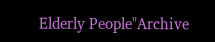Elderly People"Archive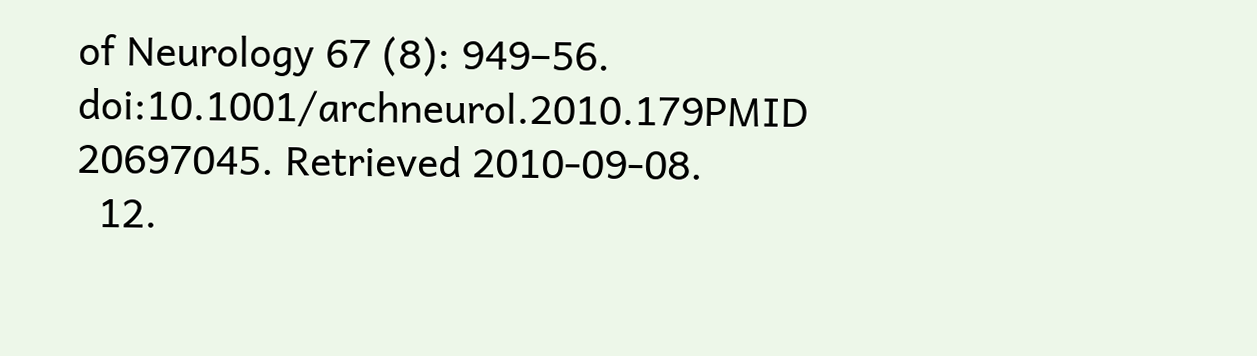of Neurology 67 (8): 949–56. doi:10.1001/archneurol.2010.179PMID 20697045. Retrieved 2010-09-08.
  12.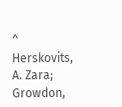^ Herskovits, A. Zara; Growdon,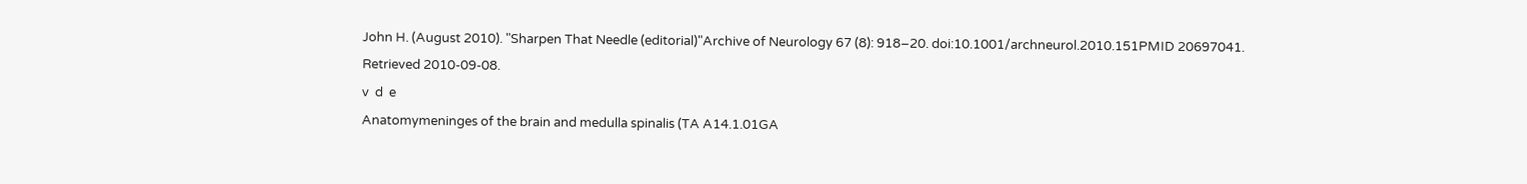John H. (August 2010). "Sharpen That Needle (editorial)"Archive of Neurology 67 (8): 918–20. doi:10.1001/archneurol.2010.151PMID 20697041. Retrieved 2010-09-08.
v  d  e
Anatomymeninges of the brain and medulla spinalis (TA A14.1.01GA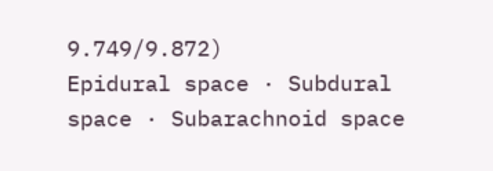9.749/9.872)
Epidural space · Subdural space · Subarachnoid space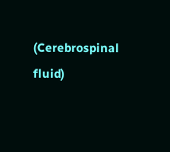(Cerebrospinal fluid)